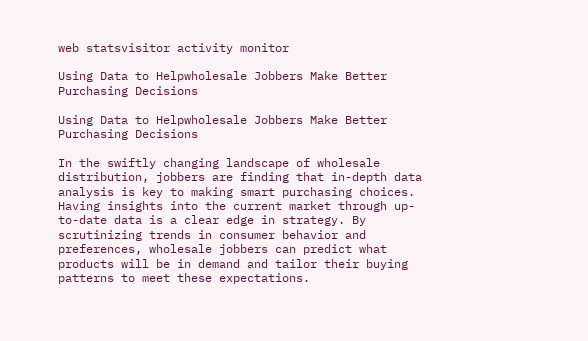web statsvisitor activity monitor

Using Data to Helpwholesale Jobbers Make Better Purchasing Decisions

Using Data to Helpwholesale Jobbers Make Better Purchasing Decisions

In the swiftly changing landscape of wholesale distribution, jobbers are finding that in-depth data analysis is key to making smart purchasing choices. Having insights into the current market through up-to-date data is a clear edge in strategy. By scrutinizing trends in consumer behavior and preferences, wholesale jobbers can predict what products will be in demand and tailor their buying patterns to meet these expectations.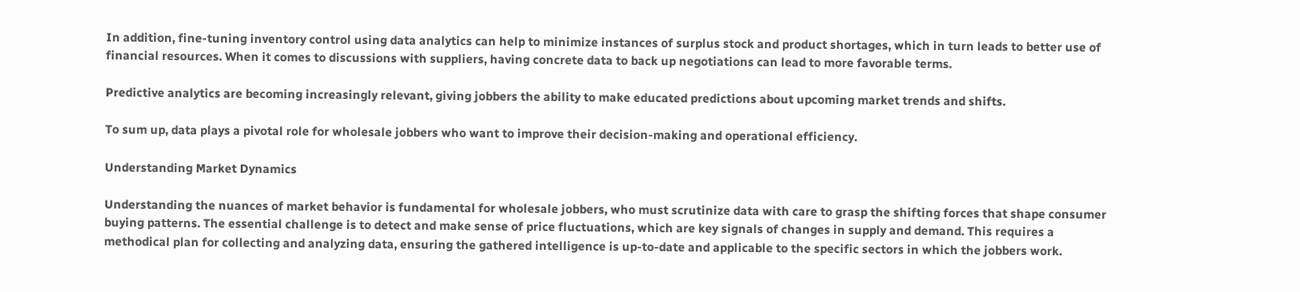In addition, fine-tuning inventory control using data analytics can help to minimize instances of surplus stock and product shortages, which in turn leads to better use of financial resources. When it comes to discussions with suppliers, having concrete data to back up negotiations can lead to more favorable terms.

Predictive analytics are becoming increasingly relevant, giving jobbers the ability to make educated predictions about upcoming market trends and shifts.

To sum up, data plays a pivotal role for wholesale jobbers who want to improve their decision-making and operational efficiency.

Understanding Market Dynamics

Understanding the nuances of market behavior is fundamental for wholesale jobbers, who must scrutinize data with care to grasp the shifting forces that shape consumer buying patterns. The essential challenge is to detect and make sense of price fluctuations, which are key signals of changes in supply and demand. This requires a methodical plan for collecting and analyzing data, ensuring the gathered intelligence is up-to-date and applicable to the specific sectors in which the jobbers work.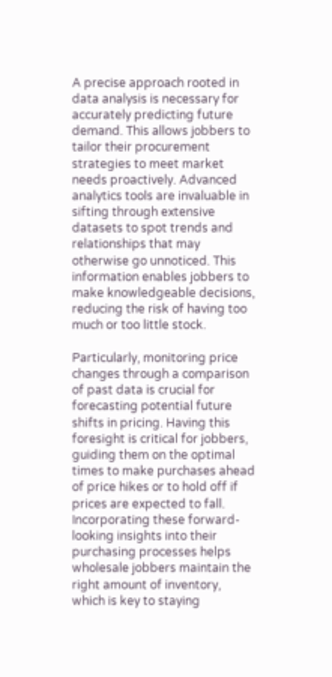A precise approach rooted in data analysis is necessary for accurately predicting future demand. This allows jobbers to tailor their procurement strategies to meet market needs proactively. Advanced analytics tools are invaluable in sifting through extensive datasets to spot trends and relationships that may otherwise go unnoticed. This information enables jobbers to make knowledgeable decisions, reducing the risk of having too much or too little stock.

Particularly, monitoring price changes through a comparison of past data is crucial for forecasting potential future shifts in pricing. Having this foresight is critical for jobbers, guiding them on the optimal times to make purchases ahead of price hikes or to hold off if prices are expected to fall. Incorporating these forward-looking insights into their purchasing processes helps wholesale jobbers maintain the right amount of inventory, which is key to staying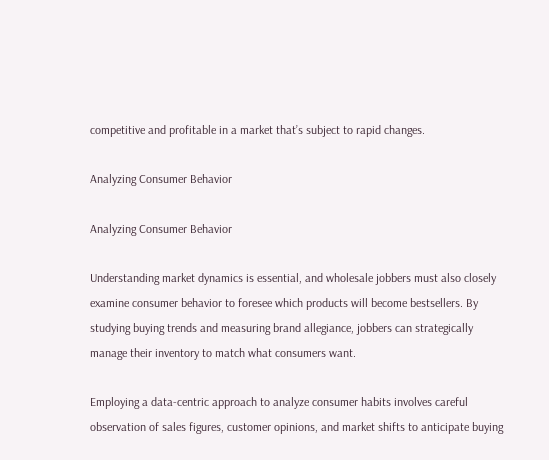competitive and profitable in a market that’s subject to rapid changes.

Analyzing Consumer Behavior

Analyzing Consumer Behavior

Understanding market dynamics is essential, and wholesale jobbers must also closely examine consumer behavior to foresee which products will become bestsellers. By studying buying trends and measuring brand allegiance, jobbers can strategically manage their inventory to match what consumers want.

Employing a data-centric approach to analyze consumer habits involves careful observation of sales figures, customer opinions, and market shifts to anticipate buying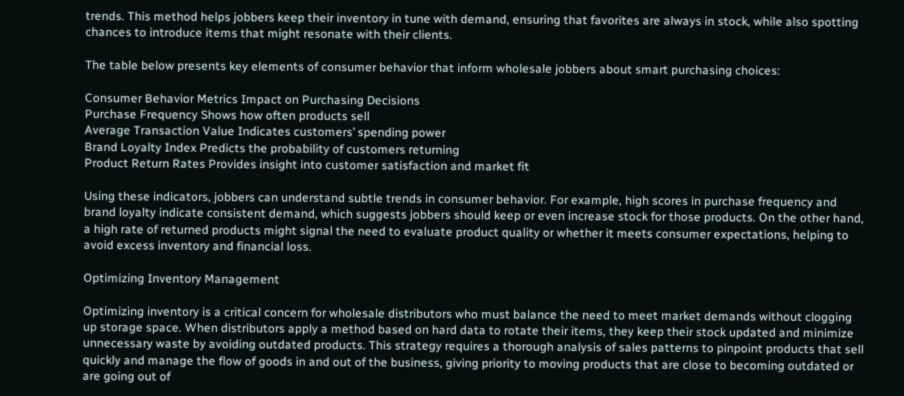trends. This method helps jobbers keep their inventory in tune with demand, ensuring that favorites are always in stock, while also spotting chances to introduce items that might resonate with their clients.

The table below presents key elements of consumer behavior that inform wholesale jobbers about smart purchasing choices:

Consumer Behavior Metrics Impact on Purchasing Decisions
Purchase Frequency Shows how often products sell
Average Transaction Value Indicates customers’ spending power
Brand Loyalty Index Predicts the probability of customers returning
Product Return Rates Provides insight into customer satisfaction and market fit

Using these indicators, jobbers can understand subtle trends in consumer behavior. For example, high scores in purchase frequency and brand loyalty indicate consistent demand, which suggests jobbers should keep or even increase stock for those products. On the other hand, a high rate of returned products might signal the need to evaluate product quality or whether it meets consumer expectations, helping to avoid excess inventory and financial loss.

Optimizing Inventory Management

Optimizing inventory is a critical concern for wholesale distributors who must balance the need to meet market demands without clogging up storage space. When distributors apply a method based on hard data to rotate their items, they keep their stock updated and minimize unnecessary waste by avoiding outdated products. This strategy requires a thorough analysis of sales patterns to pinpoint products that sell quickly and manage the flow of goods in and out of the business, giving priority to moving products that are close to becoming outdated or are going out of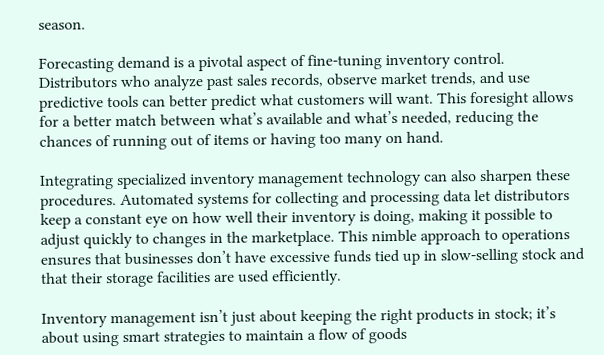season.

Forecasting demand is a pivotal aspect of fine-tuning inventory control. Distributors who analyze past sales records, observe market trends, and use predictive tools can better predict what customers will want. This foresight allows for a better match between what’s available and what’s needed, reducing the chances of running out of items or having too many on hand.

Integrating specialized inventory management technology can also sharpen these procedures. Automated systems for collecting and processing data let distributors keep a constant eye on how well their inventory is doing, making it possible to adjust quickly to changes in the marketplace. This nimble approach to operations ensures that businesses don’t have excessive funds tied up in slow-selling stock and that their storage facilities are used efficiently.

Inventory management isn’t just about keeping the right products in stock; it’s about using smart strategies to maintain a flow of goods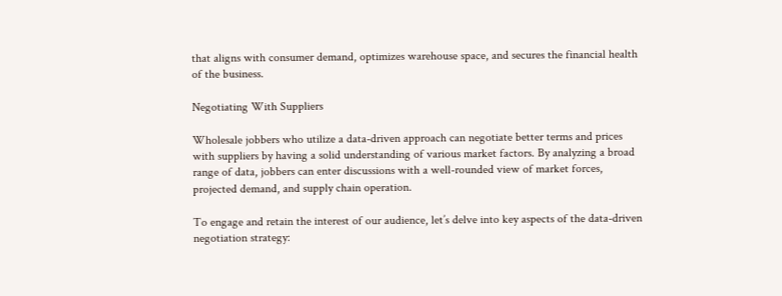that aligns with consumer demand, optimizes warehouse space, and secures the financial health of the business.

Negotiating With Suppliers

Wholesale jobbers who utilize a data-driven approach can negotiate better terms and prices with suppliers by having a solid understanding of various market factors. By analyzing a broad range of data, jobbers can enter discussions with a well-rounded view of market forces, projected demand, and supply chain operation.

To engage and retain the interest of our audience, let’s delve into key aspects of the data-driven negotiation strategy: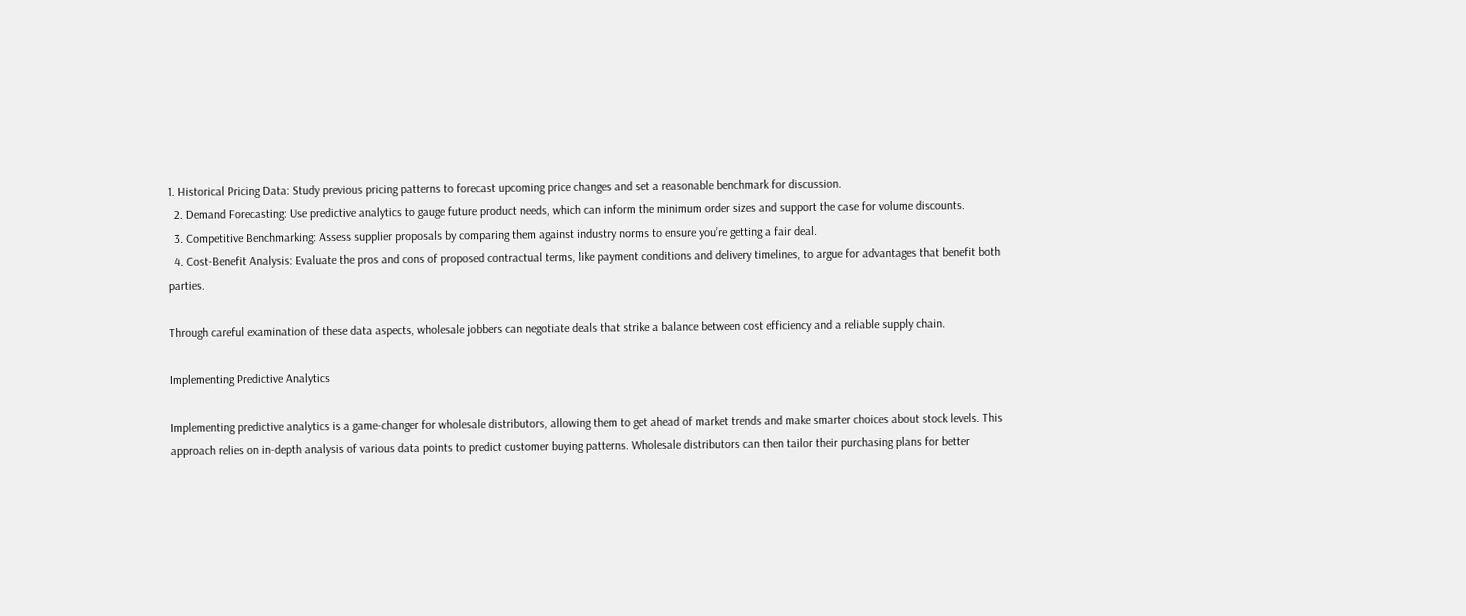1. Historical Pricing Data: Study previous pricing patterns to forecast upcoming price changes and set a reasonable benchmark for discussion.
  2. Demand Forecasting: Use predictive analytics to gauge future product needs, which can inform the minimum order sizes and support the case for volume discounts.
  3. Competitive Benchmarking: Assess supplier proposals by comparing them against industry norms to ensure you’re getting a fair deal.
  4. Cost-Benefit Analysis: Evaluate the pros and cons of proposed contractual terms, like payment conditions and delivery timelines, to argue for advantages that benefit both parties.

Through careful examination of these data aspects, wholesale jobbers can negotiate deals that strike a balance between cost efficiency and a reliable supply chain.

Implementing Predictive Analytics

Implementing predictive analytics is a game-changer for wholesale distributors, allowing them to get ahead of market trends and make smarter choices about stock levels. This approach relies on in-depth analysis of various data points to predict customer buying patterns. Wholesale distributors can then tailor their purchasing plans for better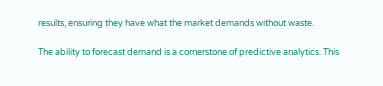results, ensuring they have what the market demands without waste.

The ability to forecast demand is a cornerstone of predictive analytics. This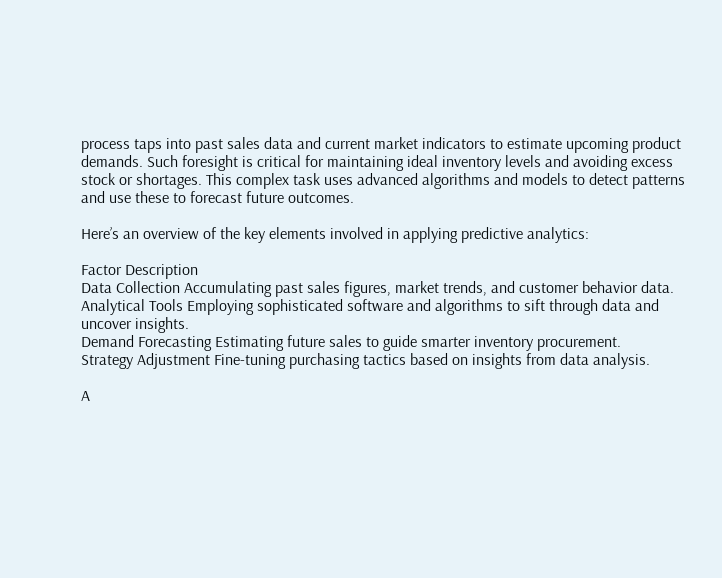process taps into past sales data and current market indicators to estimate upcoming product demands. Such foresight is critical for maintaining ideal inventory levels and avoiding excess stock or shortages. This complex task uses advanced algorithms and models to detect patterns and use these to forecast future outcomes.

Here’s an overview of the key elements involved in applying predictive analytics:

Factor Description
Data Collection Accumulating past sales figures, market trends, and customer behavior data.
Analytical Tools Employing sophisticated software and algorithms to sift through data and uncover insights.
Demand Forecasting Estimating future sales to guide smarter inventory procurement.
Strategy Adjustment Fine-tuning purchasing tactics based on insights from data analysis.

A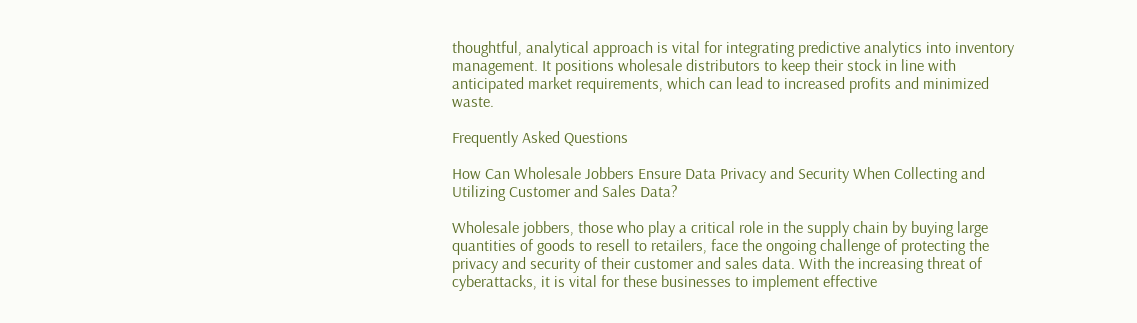thoughtful, analytical approach is vital for integrating predictive analytics into inventory management. It positions wholesale distributors to keep their stock in line with anticipated market requirements, which can lead to increased profits and minimized waste.

Frequently Asked Questions

How Can Wholesale Jobbers Ensure Data Privacy and Security When Collecting and Utilizing Customer and Sales Data?

Wholesale jobbers, those who play a critical role in the supply chain by buying large quantities of goods to resell to retailers, face the ongoing challenge of protecting the privacy and security of their customer and sales data. With the increasing threat of cyberattacks, it is vital for these businesses to implement effective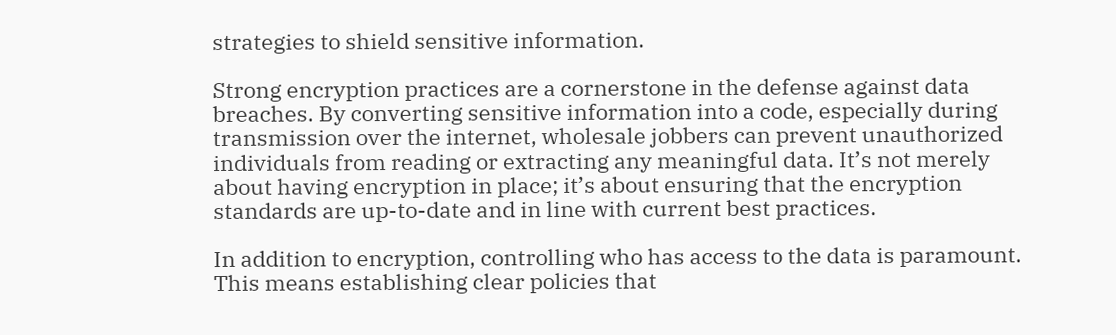strategies to shield sensitive information.

Strong encryption practices are a cornerstone in the defense against data breaches. By converting sensitive information into a code, especially during transmission over the internet, wholesale jobbers can prevent unauthorized individuals from reading or extracting any meaningful data. It’s not merely about having encryption in place; it’s about ensuring that the encryption standards are up-to-date and in line with current best practices.

In addition to encryption, controlling who has access to the data is paramount. This means establishing clear policies that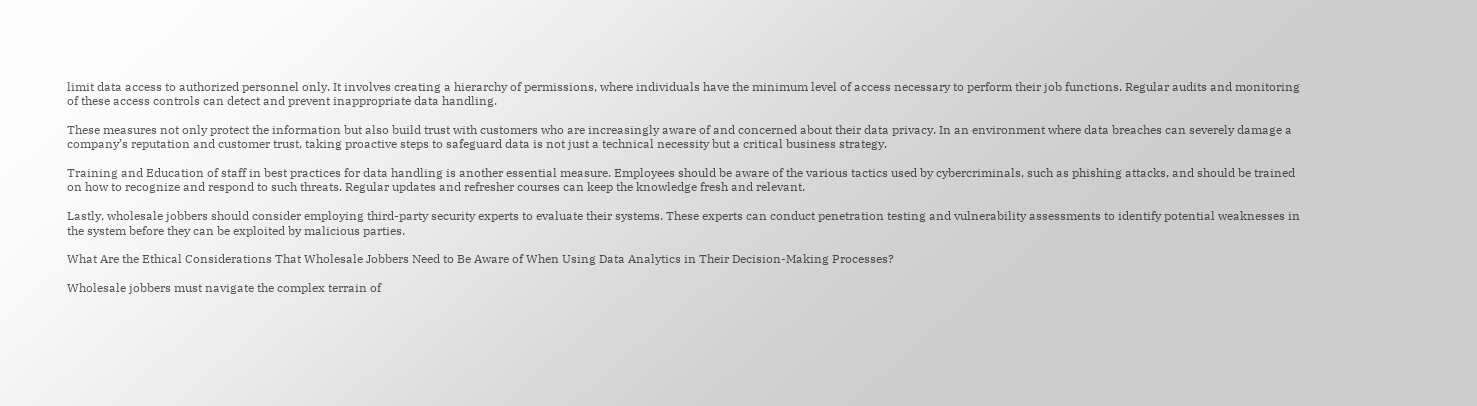limit data access to authorized personnel only. It involves creating a hierarchy of permissions, where individuals have the minimum level of access necessary to perform their job functions. Regular audits and monitoring of these access controls can detect and prevent inappropriate data handling.

These measures not only protect the information but also build trust with customers who are increasingly aware of and concerned about their data privacy. In an environment where data breaches can severely damage a company’s reputation and customer trust, taking proactive steps to safeguard data is not just a technical necessity but a critical business strategy.

Training and Education of staff in best practices for data handling is another essential measure. Employees should be aware of the various tactics used by cybercriminals, such as phishing attacks, and should be trained on how to recognize and respond to such threats. Regular updates and refresher courses can keep the knowledge fresh and relevant.

Lastly, wholesale jobbers should consider employing third-party security experts to evaluate their systems. These experts can conduct penetration testing and vulnerability assessments to identify potential weaknesses in the system before they can be exploited by malicious parties.

What Are the Ethical Considerations That Wholesale Jobbers Need to Be Aware of When Using Data Analytics in Their Decision-Making Processes?

Wholesale jobbers must navigate the complex terrain of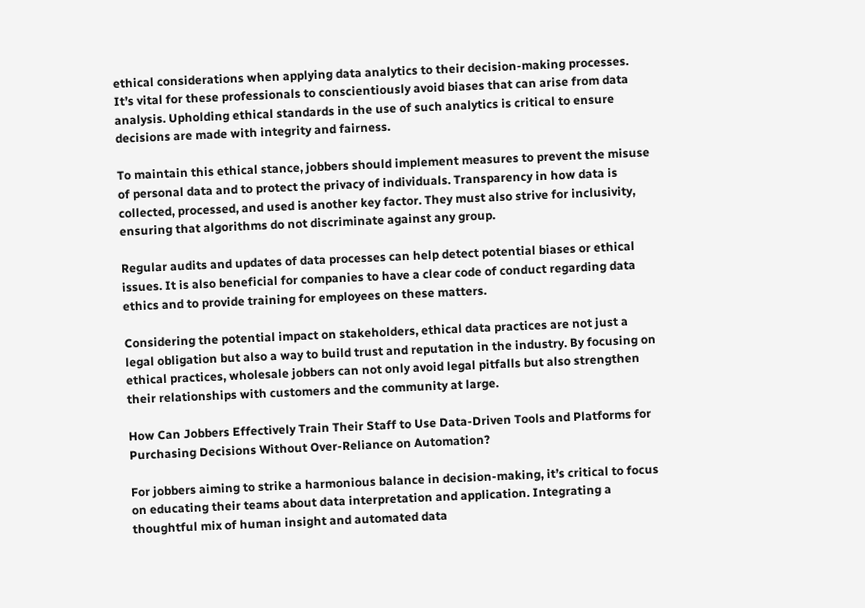ethical considerations when applying data analytics to their decision-making processes. It’s vital for these professionals to conscientiously avoid biases that can arise from data analysis. Upholding ethical standards in the use of such analytics is critical to ensure decisions are made with integrity and fairness.

To maintain this ethical stance, jobbers should implement measures to prevent the misuse of personal data and to protect the privacy of individuals. Transparency in how data is collected, processed, and used is another key factor. They must also strive for inclusivity, ensuring that algorithms do not discriminate against any group.

Regular audits and updates of data processes can help detect potential biases or ethical issues. It is also beneficial for companies to have a clear code of conduct regarding data ethics and to provide training for employees on these matters.

Considering the potential impact on stakeholders, ethical data practices are not just a legal obligation but also a way to build trust and reputation in the industry. By focusing on ethical practices, wholesale jobbers can not only avoid legal pitfalls but also strengthen their relationships with customers and the community at large.

How Can Jobbers Effectively Train Their Staff to Use Data-Driven Tools and Platforms for Purchasing Decisions Without Over-Reliance on Automation?

For jobbers aiming to strike a harmonious balance in decision-making, it’s critical to focus on educating their teams about data interpretation and application. Integrating a thoughtful mix of human insight and automated data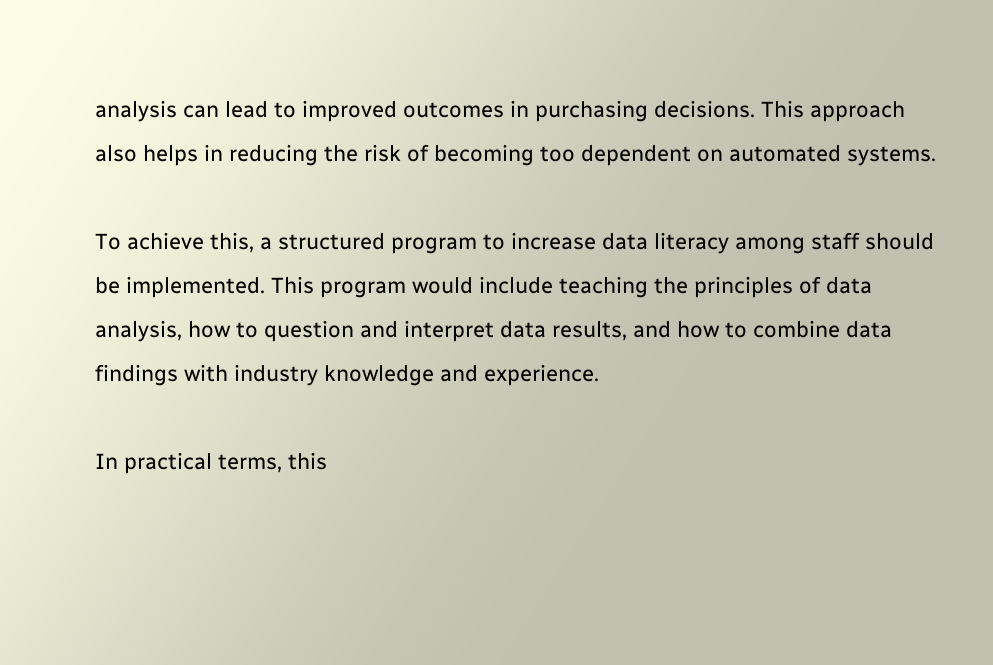analysis can lead to improved outcomes in purchasing decisions. This approach also helps in reducing the risk of becoming too dependent on automated systems.

To achieve this, a structured program to increase data literacy among staff should be implemented. This program would include teaching the principles of data analysis, how to question and interpret data results, and how to combine data findings with industry knowledge and experience.

In practical terms, this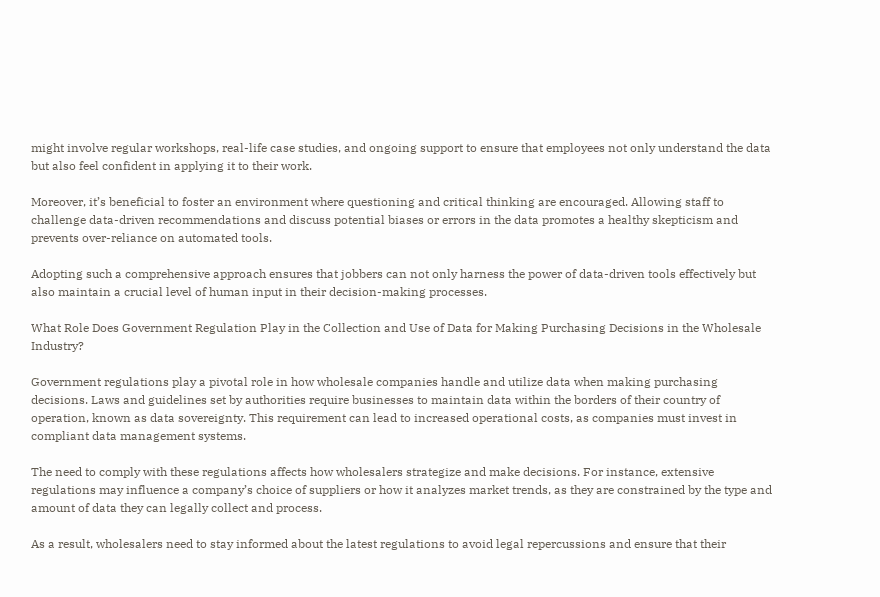might involve regular workshops, real-life case studies, and ongoing support to ensure that employees not only understand the data but also feel confident in applying it to their work.

Moreover, it’s beneficial to foster an environment where questioning and critical thinking are encouraged. Allowing staff to challenge data-driven recommendations and discuss potential biases or errors in the data promotes a healthy skepticism and prevents over-reliance on automated tools.

Adopting such a comprehensive approach ensures that jobbers can not only harness the power of data-driven tools effectively but also maintain a crucial level of human input in their decision-making processes.

What Role Does Government Regulation Play in the Collection and Use of Data for Making Purchasing Decisions in the Wholesale Industry?

Government regulations play a pivotal role in how wholesale companies handle and utilize data when making purchasing decisions. Laws and guidelines set by authorities require businesses to maintain data within the borders of their country of operation, known as data sovereignty. This requirement can lead to increased operational costs, as companies must invest in compliant data management systems.

The need to comply with these regulations affects how wholesalers strategize and make decisions. For instance, extensive regulations may influence a company’s choice of suppliers or how it analyzes market trends, as they are constrained by the type and amount of data they can legally collect and process.

As a result, wholesalers need to stay informed about the latest regulations to avoid legal repercussions and ensure that their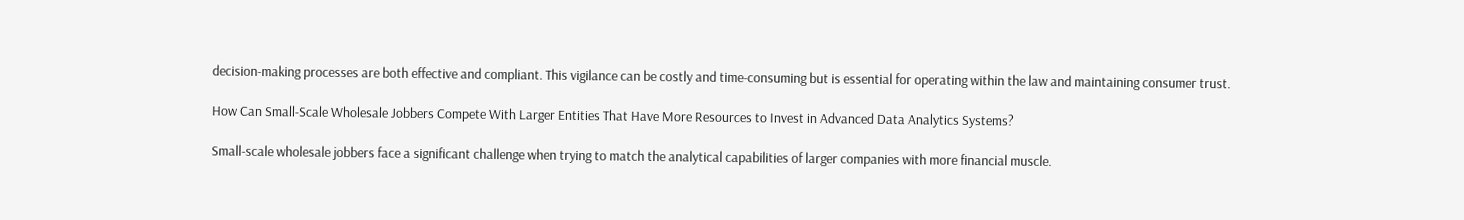decision-making processes are both effective and compliant. This vigilance can be costly and time-consuming but is essential for operating within the law and maintaining consumer trust.

How Can Small-Scale Wholesale Jobbers Compete With Larger Entities That Have More Resources to Invest in Advanced Data Analytics Systems?

Small-scale wholesale jobbers face a significant challenge when trying to match the analytical capabilities of larger companies with more financial muscle.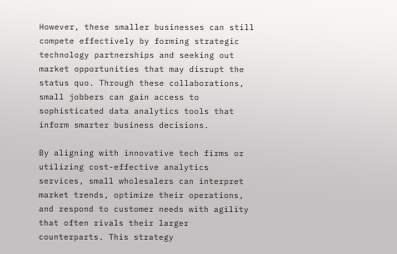However, these smaller businesses can still compete effectively by forming strategic technology partnerships and seeking out market opportunities that may disrupt the status quo. Through these collaborations, small jobbers can gain access to sophisticated data analytics tools that inform smarter business decisions.

By aligning with innovative tech firms or utilizing cost-effective analytics services, small wholesalers can interpret market trends, optimize their operations, and respond to customer needs with agility that often rivals their larger counterparts. This strategy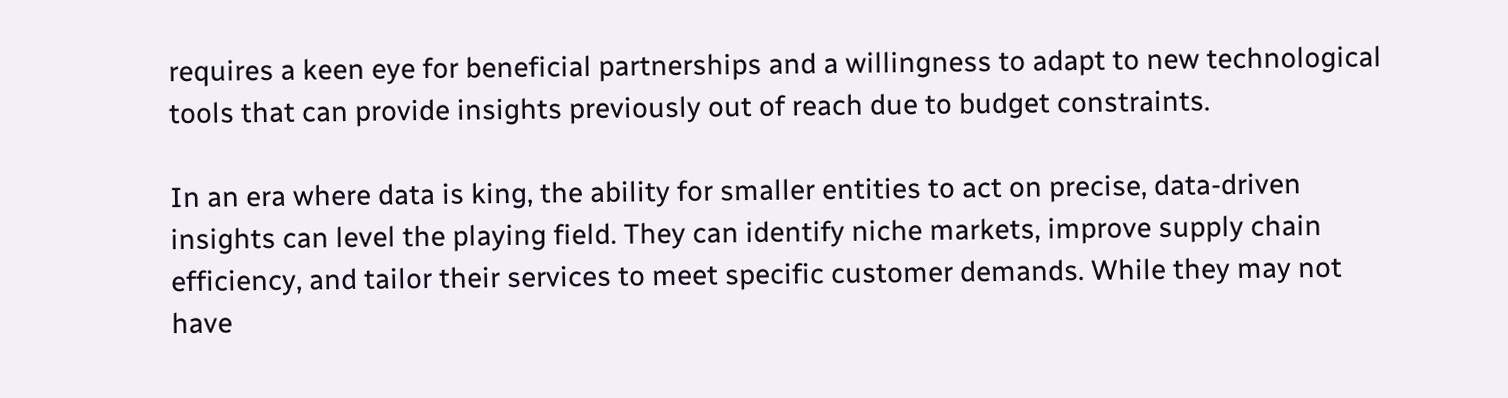requires a keen eye for beneficial partnerships and a willingness to adapt to new technological tools that can provide insights previously out of reach due to budget constraints.

In an era where data is king, the ability for smaller entities to act on precise, data-driven insights can level the playing field. They can identify niche markets, improve supply chain efficiency, and tailor their services to meet specific customer demands. While they may not have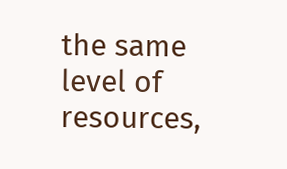the same level of resources,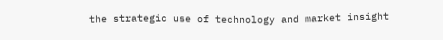the strategic use of technology and market insight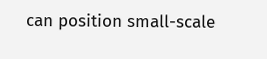can position small-scale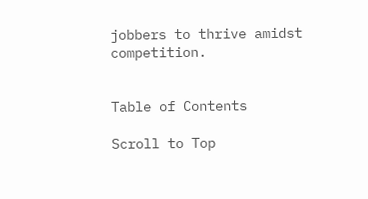jobbers to thrive amidst competition.


Table of Contents

Scroll to Top